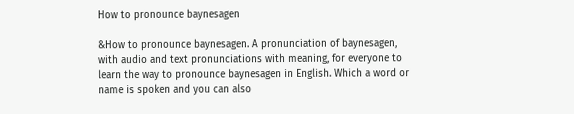How to pronounce baynesagen

&How to pronounce baynesagen. A pronunciation of baynesagen, with audio and text pronunciations with meaning, for everyone to learn the way to pronounce baynesagen in English. Which a word or name is spoken and you can also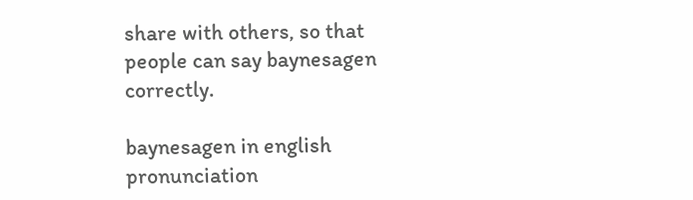share with others, so that people can say baynesagen correctly.

baynesagen in english pronunciation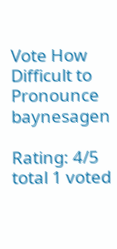Vote How Difficult to Pronounce baynesagen

Rating: 4/5 total 1 voted